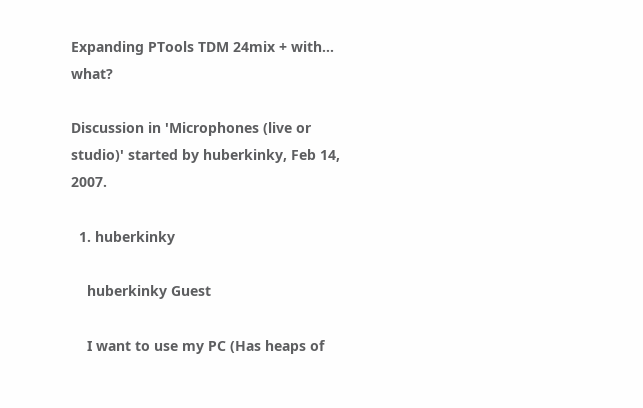Expanding PTools TDM 24mix + with... what?

Discussion in 'Microphones (live or studio)' started by huberkinky, Feb 14, 2007.

  1. huberkinky

    huberkinky Guest

    I want to use my PC (Has heaps of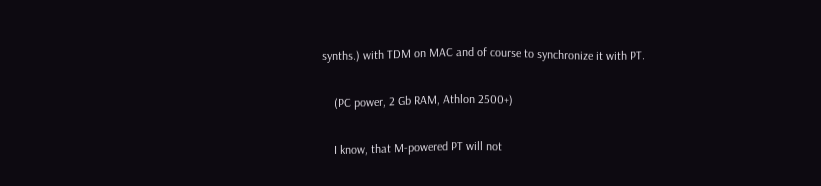synths.) with TDM on MAC and of course to synchronize it with PT.

    (PC power, 2 Gb RAM, Athlon 2500+)

    I know, that M-powered PT will not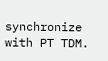synchronize with PT TDM.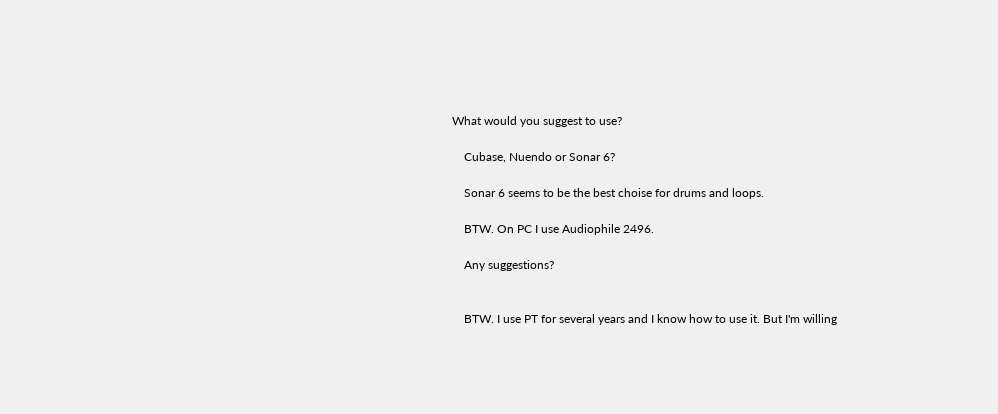What would you suggest to use?

    Cubase, Nuendo or Sonar 6?

    Sonar 6 seems to be the best choise for drums and loops.

    BTW. On PC I use Audiophile 2496.

    Any suggestions?


    BTW. I use PT for several years and I know how to use it. But I'm willing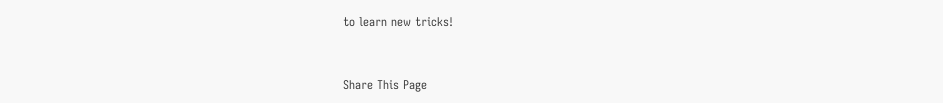to learn new tricks!


Share This Page